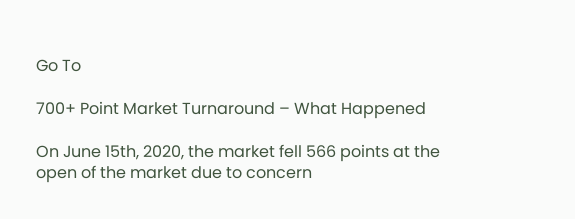Go To

700+ Point Market Turnaround – What Happened

On June 15th, 2020, the market fell 566 points at the open of the market due to concern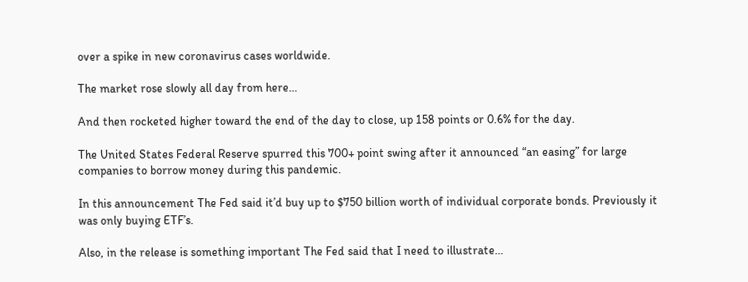over a spike in new coronavirus cases worldwide.

The market rose slowly all day from here…

And then rocketed higher toward the end of the day to close, up 158 points or 0.6% for the day.

The United States Federal Reserve spurred this 700+ point swing after it announced “an easing” for large companies to borrow money during this pandemic.

In this announcement The Fed said it’d buy up to $750 billion worth of individual corporate bonds. Previously it was only buying ETF’s.

Also, in the release is something important The Fed said that I need to illustrate…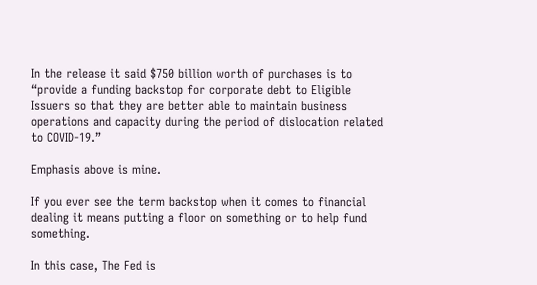In the release it said $750 billion worth of purchases is to “provide a funding backstop for corporate debt to Eligible Issuers so that they are better able to maintain business operations and capacity during the period of dislocation related to COVID-19.”

Emphasis above is mine.

If you ever see the term backstop when it comes to financial dealing it means putting a floor on something or to help fund something.

In this case, The Fed is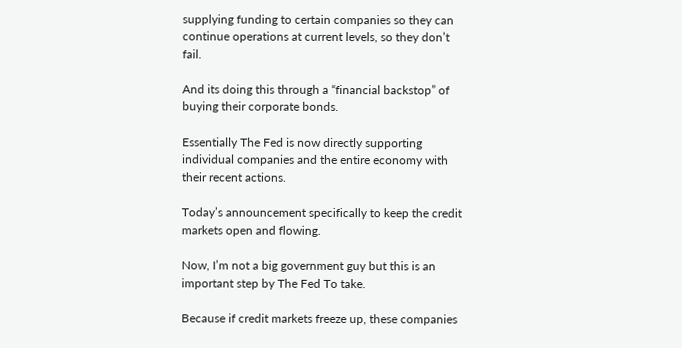supplying funding to certain companies so they can continue operations at current levels, so they don’t fail.

And its doing this through a “financial backstop” of buying their corporate bonds.

Essentially The Fed is now directly supporting individual companies and the entire economy with their recent actions.

Today’s announcement specifically to keep the credit markets open and flowing.

Now, I’m not a big government guy but this is an important step by The Fed To take.

Because if credit markets freeze up, these companies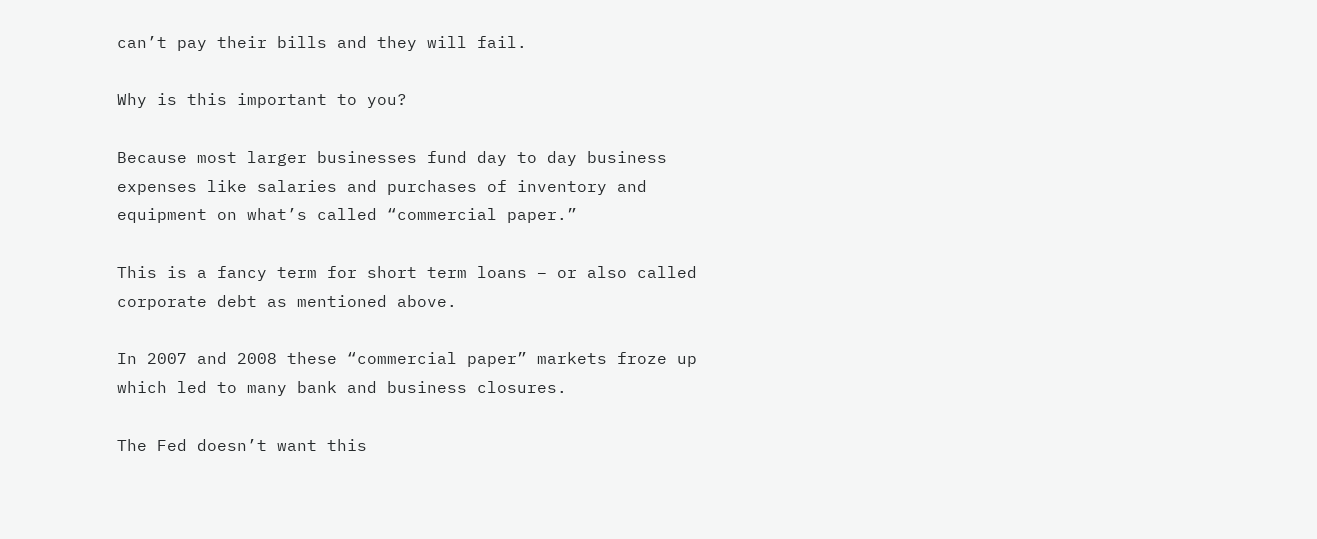can’t pay their bills and they will fail.

Why is this important to you?

Because most larger businesses fund day to day business expenses like salaries and purchases of inventory and equipment on what’s called “commercial paper.”

This is a fancy term for short term loans – or also called corporate debt as mentioned above.

In 2007 and 2008 these “commercial paper” markets froze up which led to many bank and business closures.

The Fed doesn’t want this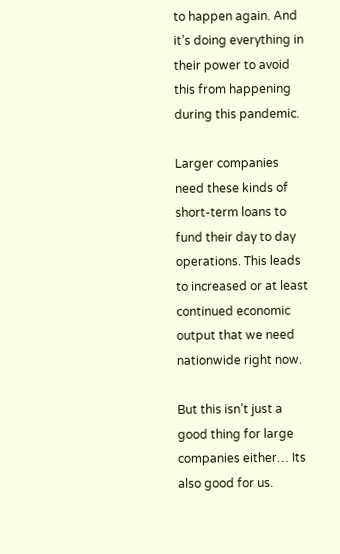to happen again. And it’s doing everything in their power to avoid this from happening during this pandemic.

Larger companies need these kinds of short-term loans to fund their day to day operations. This leads to increased or at least continued economic output that we need nationwide right now.

But this isn’t just a good thing for large companies either… Its also good for us.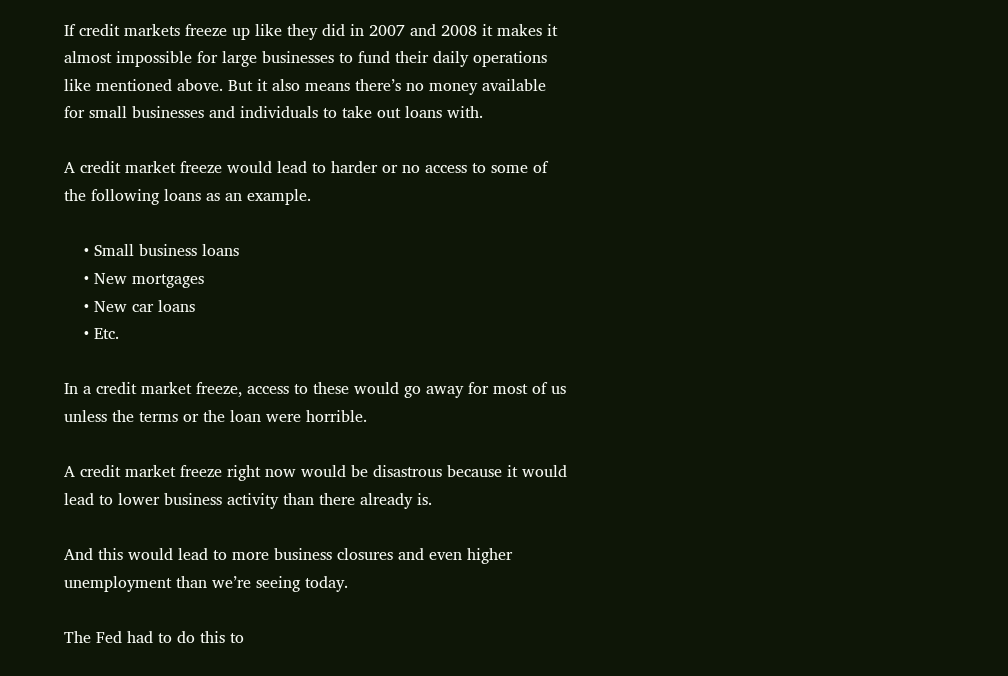If credit markets freeze up like they did in 2007 and 2008 it makes it almost impossible for large businesses to fund their daily operations like mentioned above. But it also means there’s no money available for small businesses and individuals to take out loans with.

A credit market freeze would lead to harder or no access to some of the following loans as an example.

    • Small business loans
    • New mortgages
    • New car loans
    • Etc.

In a credit market freeze, access to these would go away for most of us unless the terms or the loan were horrible.

A credit market freeze right now would be disastrous because it would lead to lower business activity than there already is.

And this would lead to more business closures and even higher unemployment than we’re seeing today.

The Fed had to do this to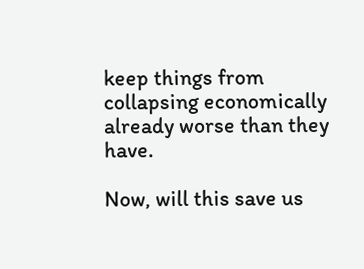keep things from collapsing economically already worse than they have.

Now, will this save us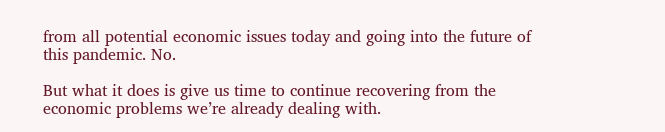from all potential economic issues today and going into the future of this pandemic. No.

But what it does is give us time to continue recovering from the economic problems we’re already dealing with.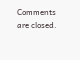Comments are closed.